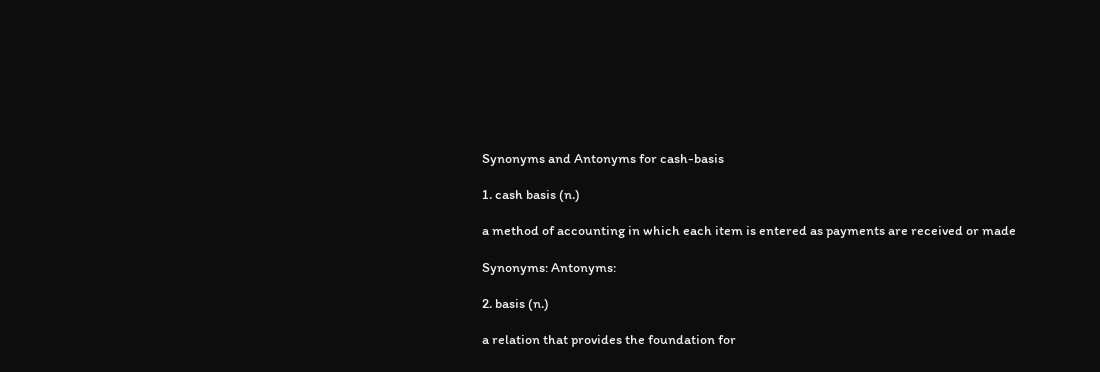Synonyms and Antonyms for cash-basis

1. cash basis (n.)

a method of accounting in which each item is entered as payments are received or made

Synonyms: Antonyms:

2. basis (n.)

a relation that provides the foundation for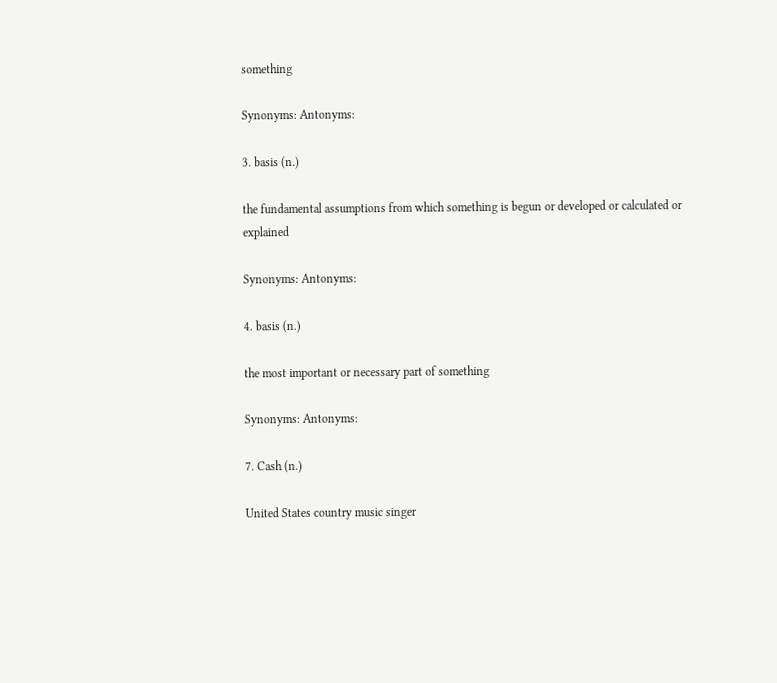something

Synonyms: Antonyms:

3. basis (n.)

the fundamental assumptions from which something is begun or developed or calculated or explained

Synonyms: Antonyms:

4. basis (n.)

the most important or necessary part of something

Synonyms: Antonyms:

7. Cash (n.)

United States country music singer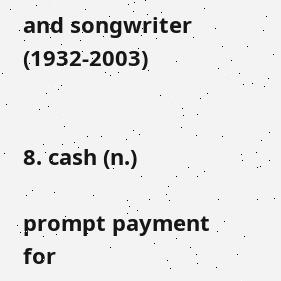and songwriter (1932-2003)


8. cash (n.)

prompt payment for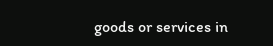goods or services in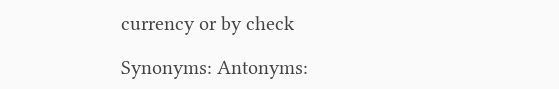currency or by check

Synonyms: Antonyms: